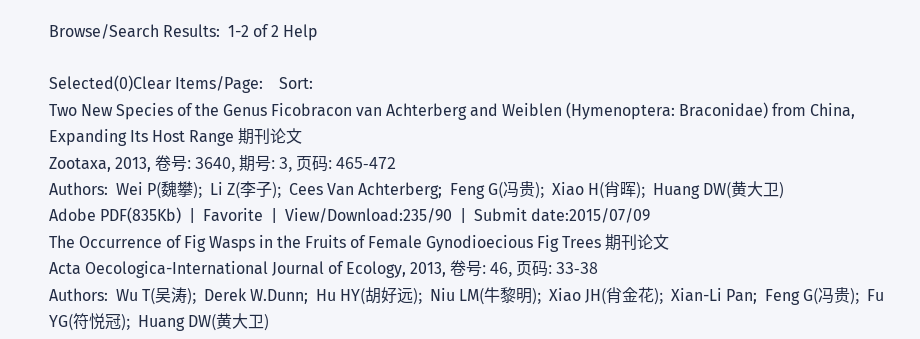Browse/Search Results:  1-2 of 2 Help

Selected(0)Clear Items/Page:    Sort:
Two New Species of the Genus Ficobracon van Achterberg and Weiblen (Hymenoptera: Braconidae) from China, Expanding Its Host Range 期刊论文
Zootaxa, 2013, 卷号: 3640, 期号: 3, 页码: 465-472
Authors:  Wei P(魏攀);  Li Z(李子);  Cees Van Achterberg;  Feng G(冯贵);  Xiao H(肖晖);  Huang DW(黄大卫)
Adobe PDF(835Kb)  |  Favorite  |  View/Download:235/90  |  Submit date:2015/07/09
The Occurrence of Fig Wasps in the Fruits of Female Gynodioecious Fig Trees 期刊论文
Acta Oecologica-International Journal of Ecology, 2013, 卷号: 46, 页码: 33-38
Authors:  Wu T(吴涛);  Derek W.Dunn;  Hu HY(胡好远);  Niu LM(牛黎明);  Xiao JH(肖金花);  Xian-Li Pan;  Feng G(冯贵);  Fu YG(符悦冠);  Huang DW(黄大卫)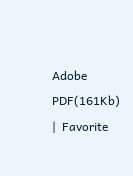Adobe PDF(161Kb)  |  Favorite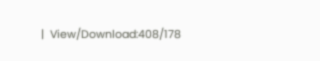|  View/Download:408/178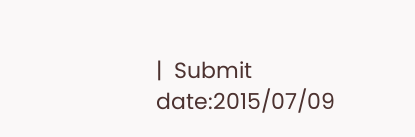|  Submit date:2015/07/09